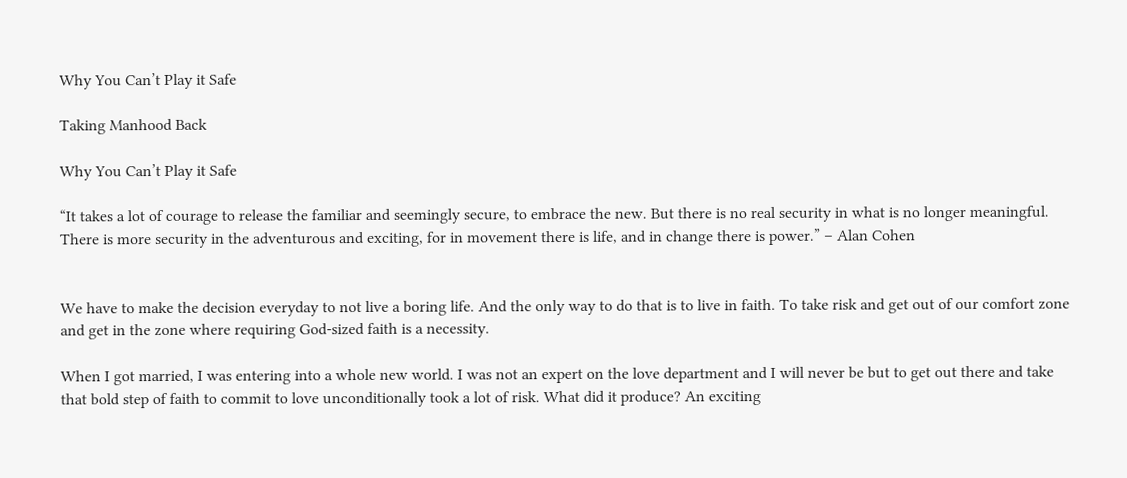Why You Can’t Play it Safe

Taking Manhood Back

Why You Can’t Play it Safe

“It takes a lot of courage to release the familiar and seemingly secure, to embrace the new. But there is no real security in what is no longer meaningful. There is more security in the adventurous and exciting, for in movement there is life, and in change there is power.” – Alan Cohen


We have to make the decision everyday to not live a boring life. And the only way to do that is to live in faith. To take risk and get out of our comfort zone and get in the zone where requiring God-sized faith is a necessity.

When I got married, I was entering into a whole new world. I was not an expert on the love department and I will never be but to get out there and take that bold step of faith to commit to love unconditionally took a lot of risk. What did it produce? An exciting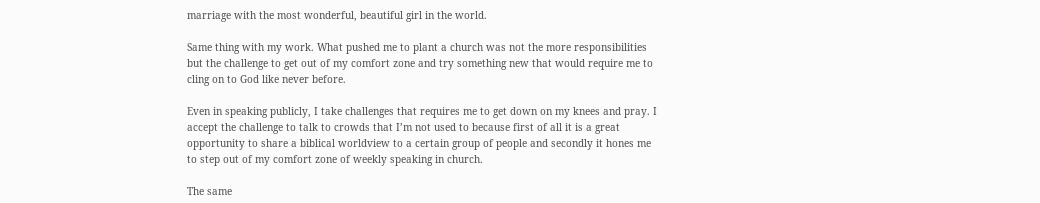marriage with the most wonderful, beautiful girl in the world.

Same thing with my work. What pushed me to plant a church was not the more responsibilities but the challenge to get out of my comfort zone and try something new that would require me to cling on to God like never before.

Even in speaking publicly, I take challenges that requires me to get down on my knees and pray. I accept the challenge to talk to crowds that I’m not used to because first of all it is a great opportunity to share a biblical worldview to a certain group of people and secondly it hones me to step out of my comfort zone of weekly speaking in church.

The same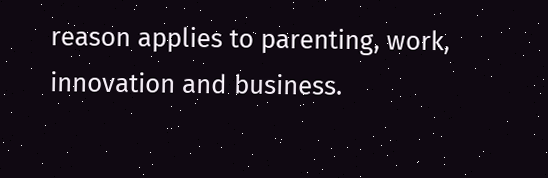reason applies to parenting, work, innovation and business.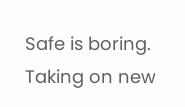Safe is boring. Taking on new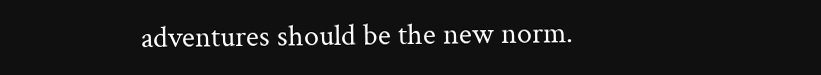adventures should be the new norm.